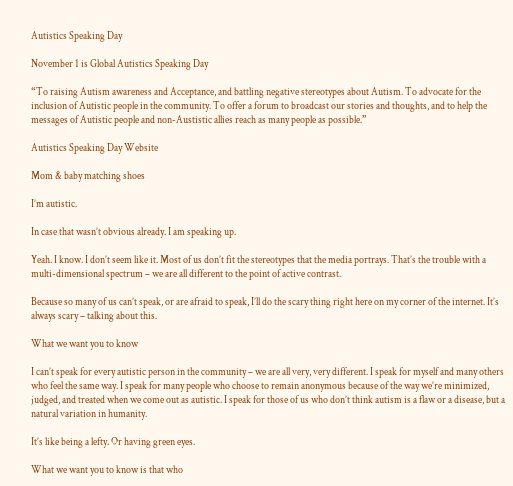Autistics Speaking Day

November 1 is Global Autistics Speaking Day

“To raising Autism awareness and Acceptance, and battling negative stereotypes about Autism. To advocate for the inclusion of Autistic people in the community. To offer a forum to broadcast our stories and thoughts, and to help the messages of Autistic people and non-Austistic allies reach as many people as possible.”

Autistics Speaking Day Website

Mom & baby matching shoes

I’m autistic.

In case that wasn’t obvious already. I am speaking up.

Yeah. I know. I don’t seem like it. Most of us don’t fit the stereotypes that the media portrays. That’s the trouble with a multi-dimensional spectrum – we are all different to the point of active contrast.

Because so many of us can’t speak, or are afraid to speak, I’ll do the scary thing right here on my corner of the internet. It’s always scary – talking about this.

What we want you to know

I can’t speak for every autistic person in the community – we are all very, very different. I speak for myself and many others who feel the same way. I speak for many people who choose to remain anonymous because of the way we’re minimized, judged, and treated when we come out as autistic. I speak for those of us who don’t think autism is a flaw or a disease, but a natural variation in humanity.

It’s like being a lefty. Or having green eyes.

What we want you to know is that who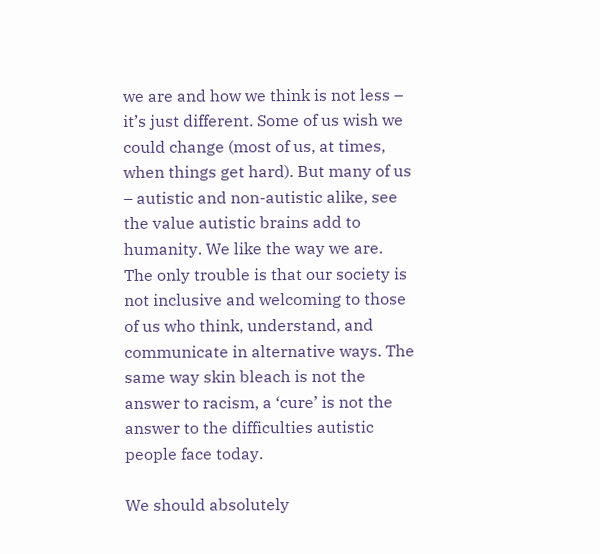we are and how we think is not less – it’s just different. Some of us wish we could change (most of us, at times, when things get hard). But many of us – autistic and non-autistic alike, see the value autistic brains add to humanity. We like the way we are. The only trouble is that our society is not inclusive and welcoming to those of us who think, understand, and communicate in alternative ways. The same way skin bleach is not the answer to racism, a ‘cure’ is not the answer to the difficulties autistic people face today.

We should absolutely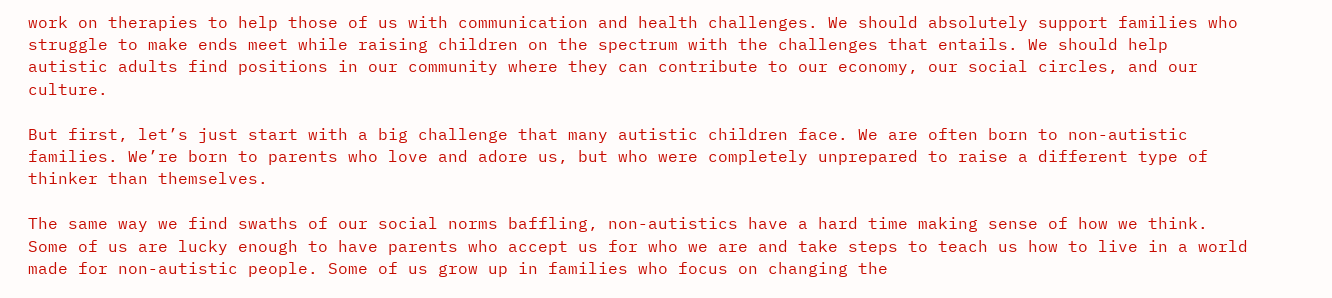work on therapies to help those of us with communication and health challenges. We should absolutely support families who struggle to make ends meet while raising children on the spectrum with the challenges that entails. We should help autistic adults find positions in our community where they can contribute to our economy, our social circles, and our culture.

But first, let’s just start with a big challenge that many autistic children face. We are often born to non-autistic families. We’re born to parents who love and adore us, but who were completely unprepared to raise a different type of thinker than themselves.

The same way we find swaths of our social norms baffling, non-autistics have a hard time making sense of how we think. Some of us are lucky enough to have parents who accept us for who we are and take steps to teach us how to live in a world made for non-autistic people. Some of us grow up in families who focus on changing the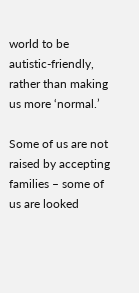world to be autistic-friendly, rather than making us more ‘normal.’

Some of us are not raised by accepting families – some of us are looked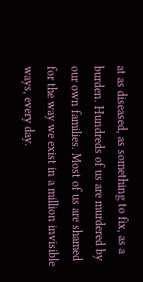at as diseased, as something to fix, as a burden. Hundreds of us are murdered by our own families. Most of us are shamed for the way we exist in a million invisible ways, every day.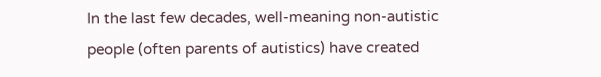In the last few decades, well-meaning non-autistic people (often parents of autistics) have created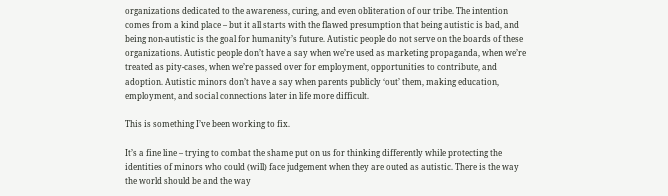organizations dedicated to the awareness, curing, and even obliteration of our tribe. The intention comes from a kind place – but it all starts with the flawed presumption that being autistic is bad, and being non-autistic is the goal for humanity’s future. Autistic people do not serve on the boards of these organizations. Autistic people don’t have a say when we’re used as marketing propaganda, when we’re treated as pity-cases, when we’re passed over for employment, opportunities to contribute, and adoption. Autistic minors don’t have a say when parents publicly ‘out’ them, making education, employment, and social connections later in life more difficult.

This is something I’ve been working to fix.

It’s a fine line – trying to combat the shame put on us for thinking differently while protecting the identities of minors who could (will) face judgement when they are outed as autistic. There is the way the world should be and the way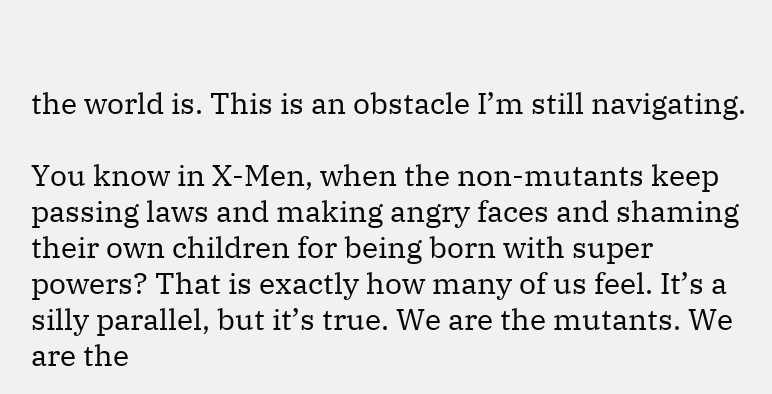the world is. This is an obstacle I’m still navigating.

You know in X-Men, when the non-mutants keep passing laws and making angry faces and shaming their own children for being born with super powers? That is exactly how many of us feel. It’s a silly parallel, but it’s true. We are the mutants. We are the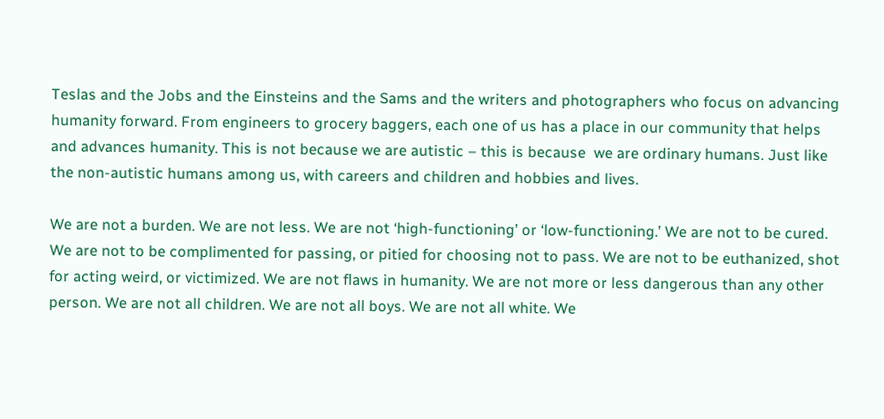Teslas and the Jobs and the Einsteins and the Sams and the writers and photographers who focus on advancing humanity forward. From engineers to grocery baggers, each one of us has a place in our community that helps and advances humanity. This is not because we are autistic – this is because  we are ordinary humans. Just like the non-autistic humans among us, with careers and children and hobbies and lives.

We are not a burden. We are not less. We are not ‘high-functioning’ or ‘low-functioning.’ We are not to be cured. We are not to be complimented for passing, or pitied for choosing not to pass. We are not to be euthanized, shot for acting weird, or victimized. We are not flaws in humanity. We are not more or less dangerous than any other person. We are not all children. We are not all boys. We are not all white. We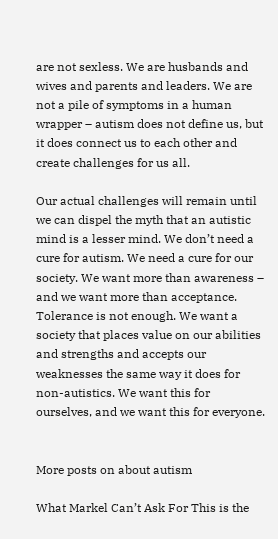are not sexless. We are husbands and wives and parents and leaders. We are not a pile of symptoms in a human wrapper – autism does not define us, but it does connect us to each other and create challenges for us all.

Our actual challenges will remain until we can dispel the myth that an autistic mind is a lesser mind. We don’t need a cure for autism. We need a cure for our society. We want more than awareness – and we want more than acceptance. Tolerance is not enough. We want a society that places value on our abilities and strengths and accepts our weaknesses the same way it does for non-autistics. We want this for ourselves, and we want this for everyone.


More posts on about autism

What Markel Can’t Ask For This is the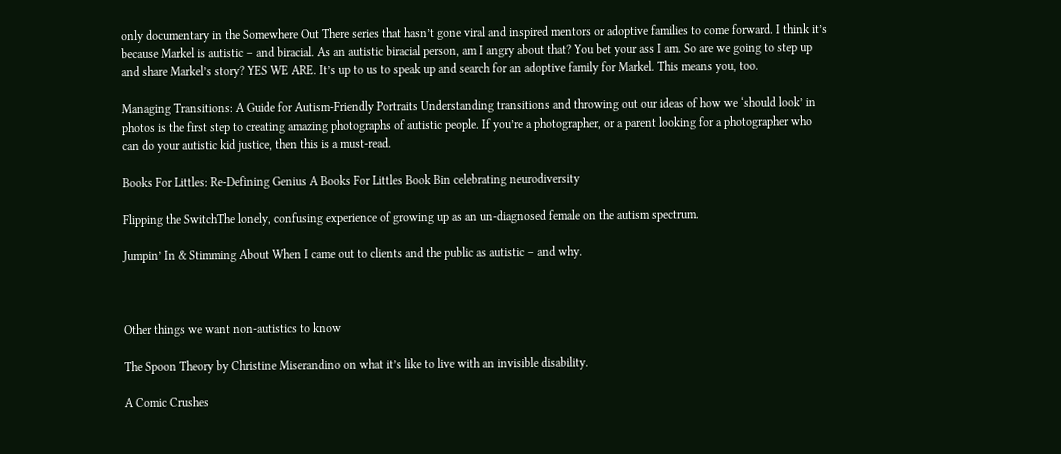only documentary in the Somewhere Out There series that hasn’t gone viral and inspired mentors or adoptive families to come forward. I think it’s because Markel is autistic – and biracial. As an autistic biracial person, am I angry about that? You bet your ass I am. So are we going to step up and share Markel’s story? YES WE ARE. It’s up to us to speak up and search for an adoptive family for Markel. This means you, too.

Managing Transitions: A Guide for Autism-Friendly Portraits Understanding transitions and throwing out our ideas of how we ‘should look’ in photos is the first step to creating amazing photographs of autistic people. If you’re a photographer, or a parent looking for a photographer who can do your autistic kid justice, then this is a must-read.

Books For Littles: Re-Defining Genius A Books For Littles Book Bin celebrating neurodiversity

Flipping the SwitchThe lonely, confusing experience of growing up as an un-diagnosed female on the autism spectrum.

Jumpin’ In & Stimming About When I came out to clients and the public as autistic – and why.



Other things we want non-autistics to know

The Spoon Theory by Christine Miserandino on what it’s like to live with an invisible disability.

A Comic Crushes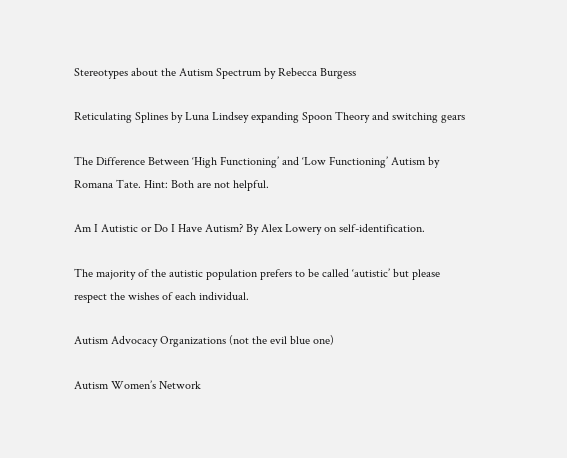Stereotypes about the Autism Spectrum by Rebecca Burgess

Reticulating Splines by Luna Lindsey expanding Spoon Theory and switching gears

The Difference Between ‘High Functioning’ and ‘Low Functioning’ Autism by Romana Tate. Hint: Both are not helpful.

Am I Autistic or Do I Have Autism? By Alex Lowery on self-identification.

The majority of the autistic population prefers to be called ‘autistic’ but please respect the wishes of each individual.

Autism Advocacy Organizations (not the evil blue one)

Autism Women’s Network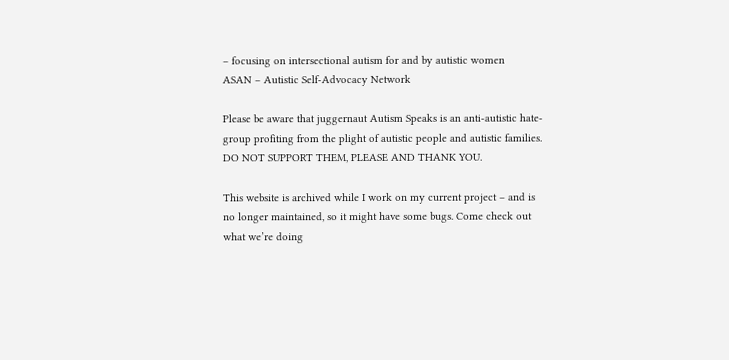– focusing on intersectional autism for and by autistic women
ASAN – Autistic Self-Advocacy Network

Please be aware that juggernaut Autism Speaks is an anti-autistic hate-group profiting from the plight of autistic people and autistic families. DO NOT SUPPORT THEM, PLEASE AND THANK YOU.

This website is archived while I work on my current project – and is no longer maintained, so it might have some bugs. Come check out what we’re doing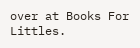over at Books For Littles.